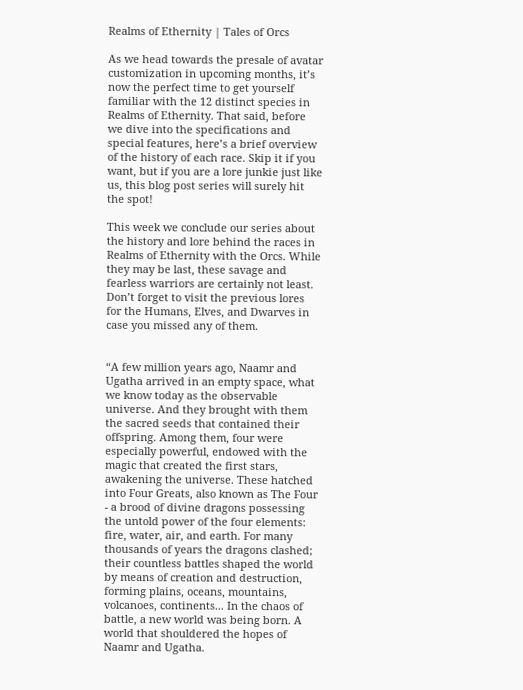Realms of Ethernity | Tales of Orcs

As we head towards the presale of avatar customization in upcoming months, it’s now the perfect time to get yourself familiar with the 12 distinct species in Realms of Ethernity. That said, before we dive into the specifications and special features, here’s a brief overview of the history of each race. Skip it if you want, but if you are a lore junkie just like us, this blog post series will surely hit the spot!

This week we conclude our series about the history and lore behind the races in Realms of Ethernity with the Orcs. While they may be last, these savage and fearless warriors are certainly not least. Don’t forget to visit the previous lores for the Humans, Elves, and Dwarves in case you missed any of them.


“A few million years ago, Naamr and Ugatha arrived in an empty space, what we know today as the observable universe. And they brought with them the sacred seeds that contained their offspring. Among them, four were especially powerful, endowed with the magic that created the first stars, awakening the universe. These hatched into Four Greats, also known as The Four - a brood of divine dragons possessing the untold power of the four elements: fire, water, air, and earth. For many thousands of years the dragons clashed; their countless battles shaped the world by means of creation and destruction, forming plains, oceans, mountains, volcanoes, continents... In the chaos of battle, a new world was being born. A world that shouldered the hopes of Naamr and Ugatha.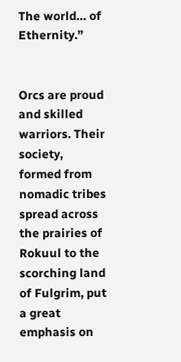The world… of Ethernity.”


Orcs are proud and skilled warriors. Their society, formed from nomadic tribes spread across the prairies of Rokuul to the scorching land of Fulgrim, put a great emphasis on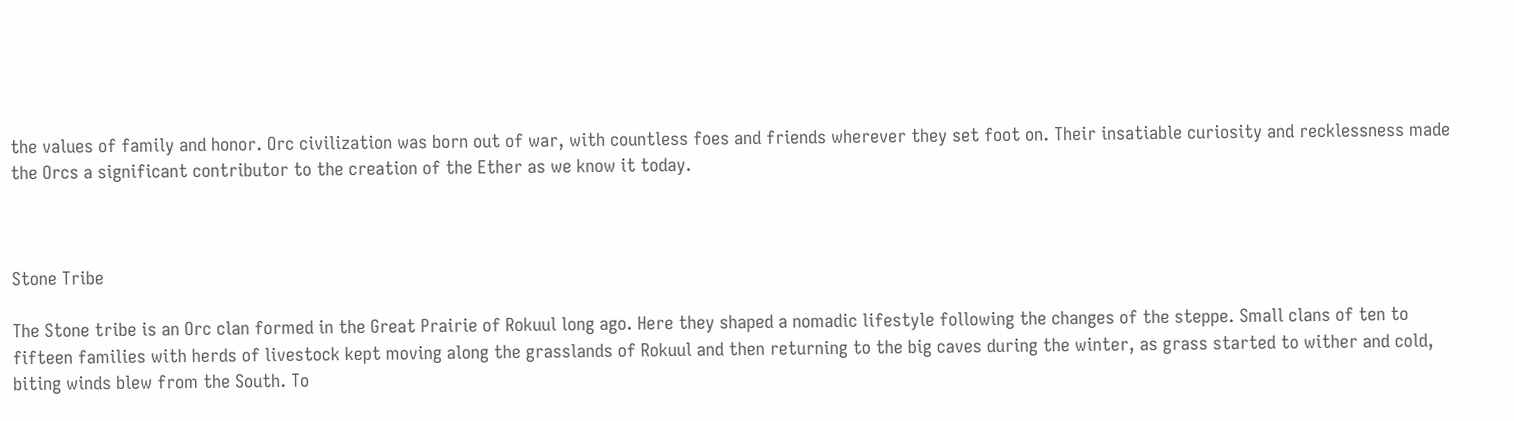the values of family and honor. Orc civilization was born out of war, with countless foes and friends wherever they set foot on. Their insatiable curiosity and recklessness made the Orcs a significant contributor to the creation of the Ether as we know it today.



Stone Tribe

The Stone tribe is an Orc clan formed in the Great Prairie of Rokuul long ago. Here they shaped a nomadic lifestyle following the changes of the steppe. Small clans of ten to fifteen families with herds of livestock kept moving along the grasslands of Rokuul and then returning to the big caves during the winter, as grass started to wither and cold, biting winds blew from the South. To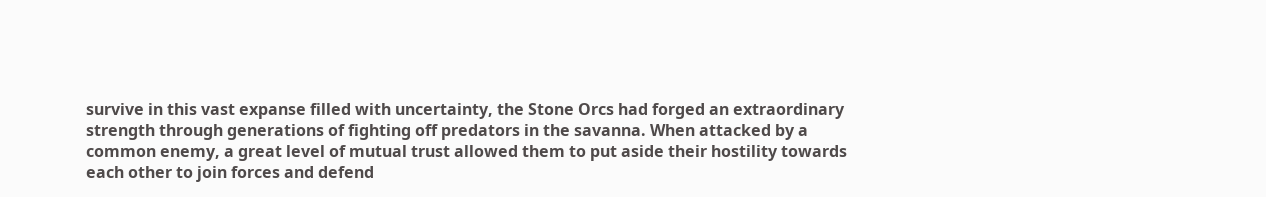survive in this vast expanse filled with uncertainty, the Stone Orcs had forged an extraordinary strength through generations of fighting off predators in the savanna. When attacked by a common enemy, a great level of mutual trust allowed them to put aside their hostility towards each other to join forces and defend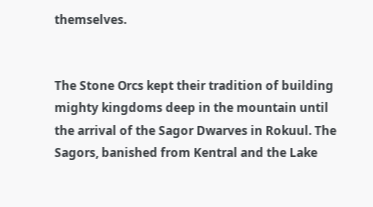themselves.


The Stone Orcs kept their tradition of building mighty kingdoms deep in the mountain until the arrival of the Sagor Dwarves in Rokuul. The Sagors, banished from Kentral and the Lake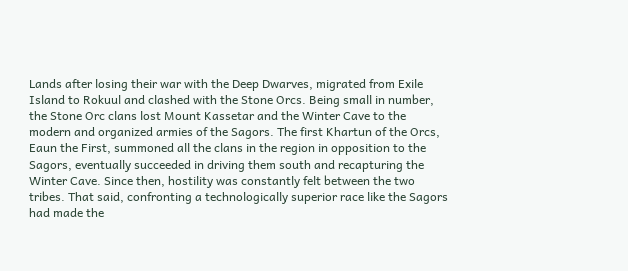Lands after losing their war with the Deep Dwarves, migrated from Exile Island to Rokuul and clashed with the Stone Orcs. Being small in number, the Stone Orc clans lost Mount Kassetar and the Winter Cave to the modern and organized armies of the Sagors. The first Khartun of the Orcs, Eaun the First, summoned all the clans in the region in opposition to the Sagors, eventually succeeded in driving them south and recapturing the Winter Cave. Since then, hostility was constantly felt between the two tribes. That said, confronting a technologically superior race like the Sagors had made the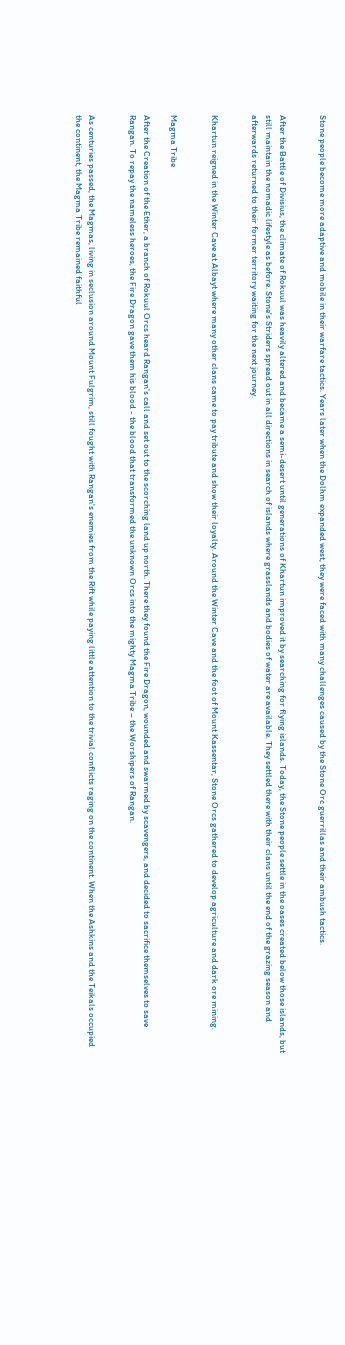Stone people become more adaptive and mobile in their warfare tactics. Years later when the Dolhm expanded west, they were faced with many challenges caused by the Stone Orc guerrillas and their ambush tactics.


After the Battle of Divisius, the climate of Rokuul was heavily altered and became a semi-desert until generations of Khartun improved it by searching for flying islands. Today, the Stone people settle in the oases created below those islands, but still maintain the nomadic lifestyle as before. Stone's Striders spread out in all directions in search of islands where grasslands and bodies of water are available. They settled there with their clans until the end of the grazing season and afterwards returned to their former territory waiting for the next journey.


Khartun reigned in the Winter Cave at Albayt where many other clans came to pay tribute and show their loyalty. Around the Winter Cave and the foot of Mount Kassentar, Stone Orcs gathered to develop agriculture and dark ore mining.


Magma Tribe

After the Creation of the Ether, a branch of Rokuul Orcs heard Rangan's call and set out to the scorching land up north. There they found the Fire Dragon, wounded and swarmed by scavengers, and decided to sacrifice themselves to save Rangan. To repay the nameless heroes, the Fire Dragon gave them his blood - the blood that transformed the unknown Orcs into the mighty Magma Tribe – the Worshipers of Rangan.


As centuries passed, the Magmas, living in seclusion around Mount Fulgrim, still fought with Rangan's enemies from the Rift while paying little attention to the trivial conflicts raging on the continent. When the Ashkins and the Teikals occupied the continent, the Magma Tribe remained faithful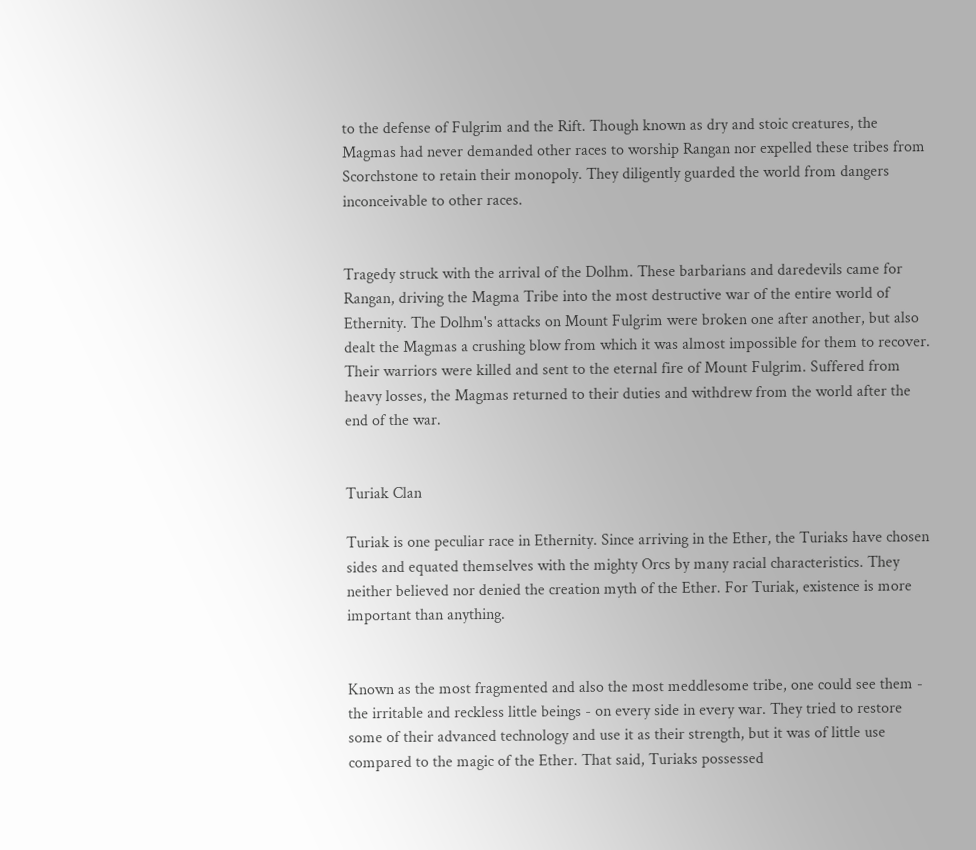to the defense of Fulgrim and the Rift. Though known as dry and stoic creatures, the Magmas had never demanded other races to worship Rangan nor expelled these tribes from Scorchstone to retain their monopoly. They diligently guarded the world from dangers inconceivable to other races.


Tragedy struck with the arrival of the Dolhm. These barbarians and daredevils came for Rangan, driving the Magma Tribe into the most destructive war of the entire world of Ethernity. The Dolhm's attacks on Mount Fulgrim were broken one after another, but also dealt the Magmas a crushing blow from which it was almost impossible for them to recover. Their warriors were killed and sent to the eternal fire of Mount Fulgrim. Suffered from heavy losses, the Magmas returned to their duties and withdrew from the world after the end of the war.


Turiak Clan

Turiak is one peculiar race in Ethernity. Since arriving in the Ether, the Turiaks have chosen sides and equated themselves with the mighty Orcs by many racial characteristics. They neither believed nor denied the creation myth of the Ether. For Turiak, existence is more important than anything.


Known as the most fragmented and also the most meddlesome tribe, one could see them - the irritable and reckless little beings - on every side in every war. They tried to restore some of their advanced technology and use it as their strength, but it was of little use compared to the magic of the Ether. That said, Turiaks possessed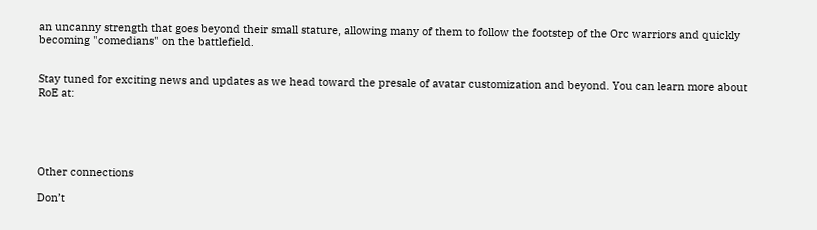an uncanny strength that goes beyond their small stature, allowing many of them to follow the footstep of the Orc warriors and quickly becoming "comedians" on the battlefield.


Stay tuned for exciting news and updates as we head toward the presale of avatar customization and beyond. You can learn more about RoE at:





Other connections

Don’t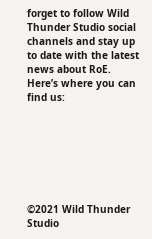forget to follow Wild Thunder Studio social channels and stay up to date with the latest news about RoE. Here’s where you can find us:







©2021 Wild Thunder Studio